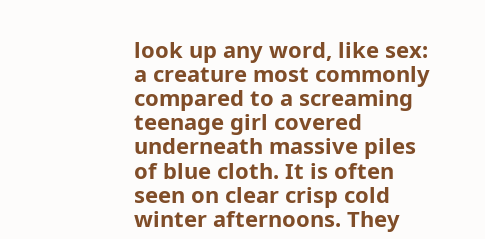look up any word, like sex:
a creature most commonly compared to a screaming teenage girl covered underneath massive piles of blue cloth. It is often seen on clear crisp cold winter afternoons. They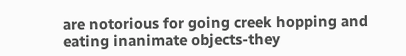are notorious for going creek hopping and eating inanimate objects-they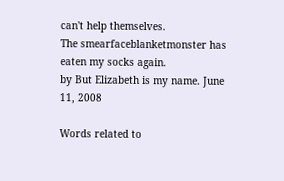can't help themselves.
The smearfaceblanketmonster has eaten my socks again.
by But Elizabeth is my name. June 11, 2008

Words related to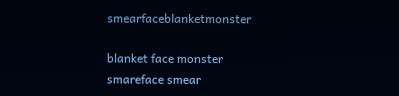smearfaceblanketmonster

blanket face monster smareface smear